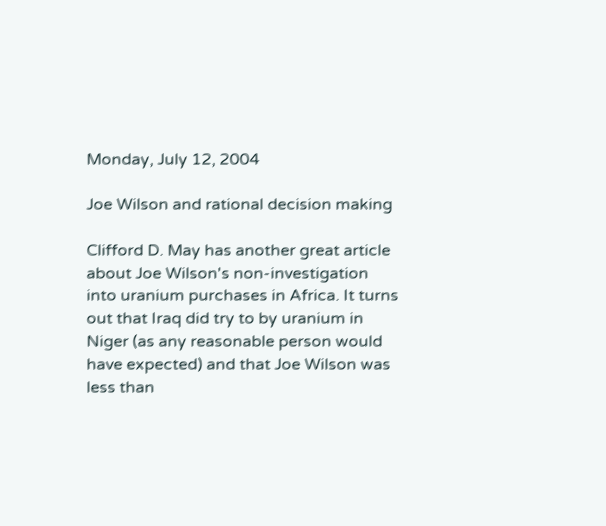Monday, July 12, 2004

Joe Wilson and rational decision making

Clifford D. May has another great article about Joe Wilson's non-investigation into uranium purchases in Africa. It turns out that Iraq did try to by uranium in Niger (as any reasonable person would have expected) and that Joe Wilson was less than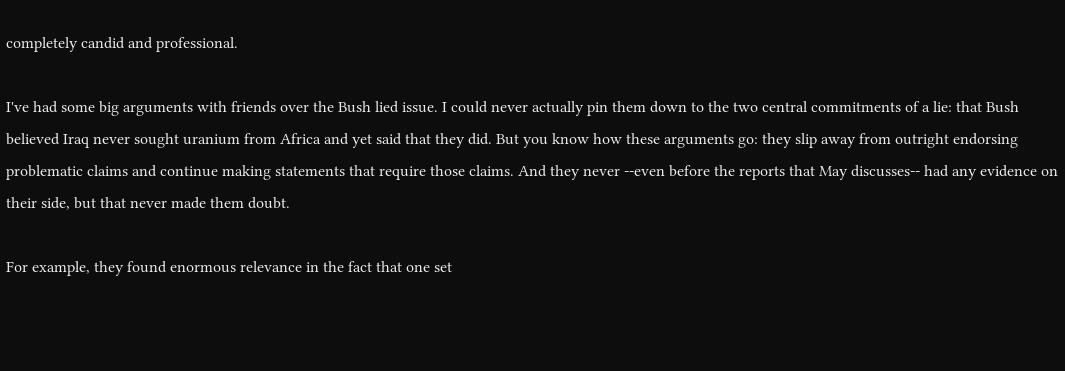completely candid and professional.

I've had some big arguments with friends over the Bush lied issue. I could never actually pin them down to the two central commitments of a lie: that Bush believed Iraq never sought uranium from Africa and yet said that they did. But you know how these arguments go: they slip away from outright endorsing problematic claims and continue making statements that require those claims. And they never --even before the reports that May discusses-- had any evidence on their side, but that never made them doubt.

For example, they found enormous relevance in the fact that one set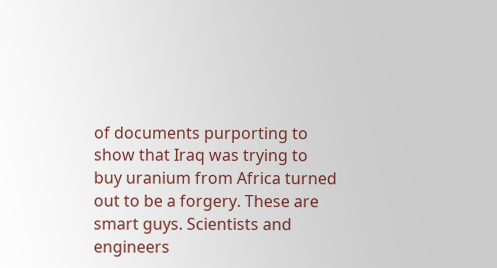of documents purporting to show that Iraq was trying to buy uranium from Africa turned out to be a forgery. These are smart guys. Scientists and engineers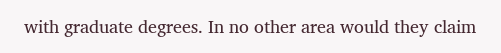with graduate degrees. In no other area would they claim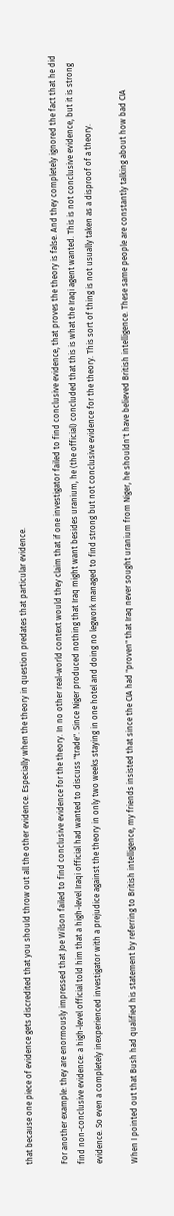that because one piece of evidence gets discredited that you should throw out all the other evidence. Especially when the theory in question predates that particular evidence.

For another example: they are enormously impressed that Joe Wilson failed to find conclusive evidence for the theory. In no other real-world context would they claim that if one investigator failed to find conclusive evidence, that proves the theory is false. And they completely ignored the fact that he did find non-conclusive evidence: a high-level official told him that a high-level Iraqi official had wanted to discuss "trade". Since Niger produced nothing that Iraq might want besides uranium, he (the official) concluded that this is what the Iraqi agent wanted. This is not conclusive evidence, but it is strong evidence. So even a completely inexperienced investigator with a prejudice against the theory in only two weeks staying in one hotel and doing no legwork managed to find strong but not conclusive evidence for the theory. This sort of thing is not usually taken as a disproof of a theory.

When I pointed out that Bush had qualified his statement by referring to British intelligence, my friends insisted that since the CIA had "proven" that Iraq never sought uranium from Niger, he shouldn't have believed British intelligence. These same people are constantly talking about how bad CIA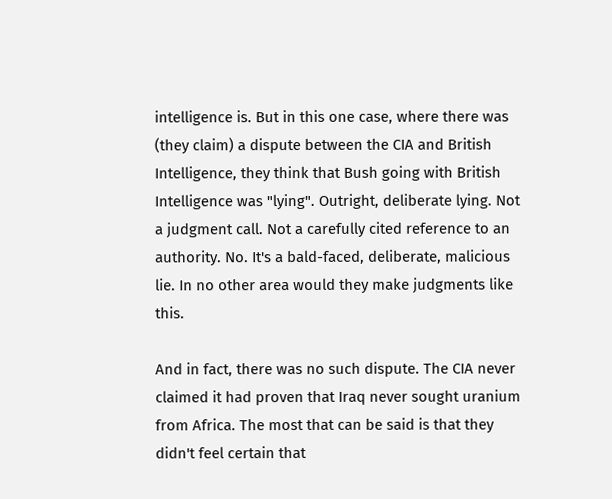intelligence is. But in this one case, where there was (they claim) a dispute between the CIA and British Intelligence, they think that Bush going with British Intelligence was "lying". Outright, deliberate lying. Not a judgment call. Not a carefully cited reference to an authority. No. It's a bald-faced, deliberate, malicious lie. In no other area would they make judgments like this.

And in fact, there was no such dispute. The CIA never claimed it had proven that Iraq never sought uranium from Africa. The most that can be said is that they didn't feel certain that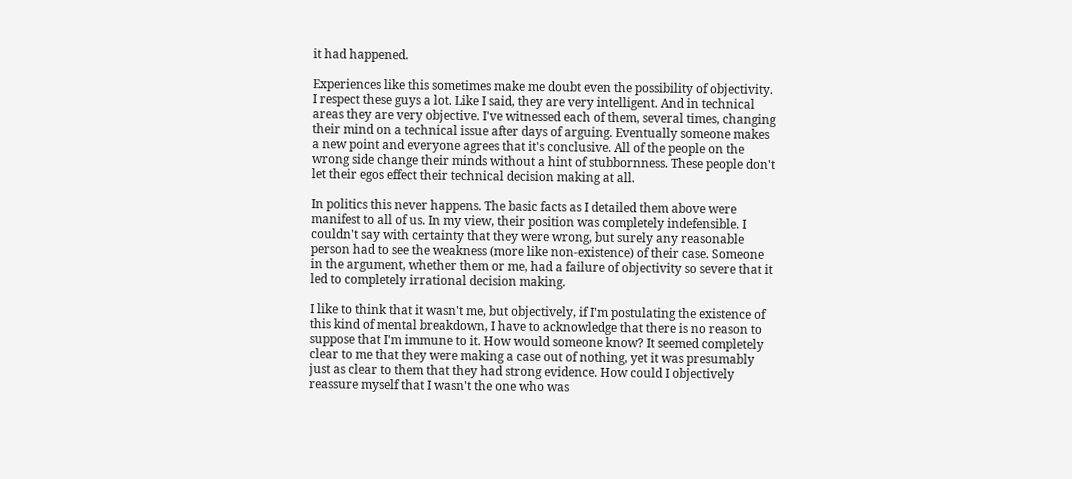it had happened.

Experiences like this sometimes make me doubt even the possibility of objectivity. I respect these guys a lot. Like I said, they are very intelligent. And in technical areas they are very objective. I've witnessed each of them, several times, changing their mind on a technical issue after days of arguing. Eventually someone makes a new point and everyone agrees that it's conclusive. All of the people on the wrong side change their minds without a hint of stubbornness. These people don't let their egos effect their technical decision making at all.

In politics this never happens. The basic facts as I detailed them above were manifest to all of us. In my view, their position was completely indefensible. I couldn't say with certainty that they were wrong, but surely any reasonable person had to see the weakness (more like non-existence) of their case. Someone in the argument, whether them or me, had a failure of objectivity so severe that it led to completely irrational decision making.

I like to think that it wasn't me, but objectively, if I'm postulating the existence of this kind of mental breakdown, I have to acknowledge that there is no reason to suppose that I'm immune to it. How would someone know? It seemed completely clear to me that they were making a case out of nothing, yet it was presumably just as clear to them that they had strong evidence. How could I objectively reassure myself that I wasn't the one who was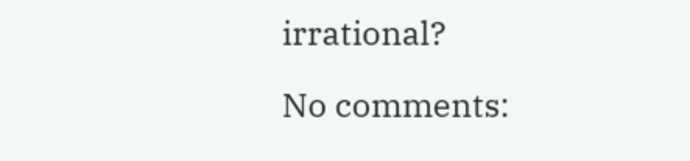irrational?

No comments: